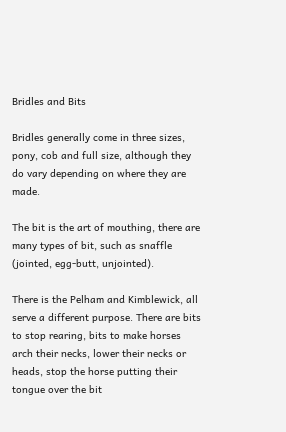Bridles and Bits

Bridles generally come in three sizes, pony, cob and full size, although they do vary depending on where they are made.

The bit is the art of mouthing, there are many types of bit, such as snaffle (jointed, egg-butt, unjointed).

There is the Pelham and Kimblewick, all serve a different purpose. There are bits to stop rearing, bits to make horses arch their necks, lower their necks or heads, stop the horse putting their tongue over the bit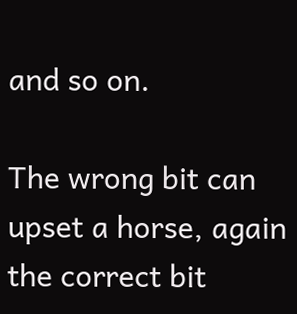and so on.

The wrong bit can upset a horse, again the correct bit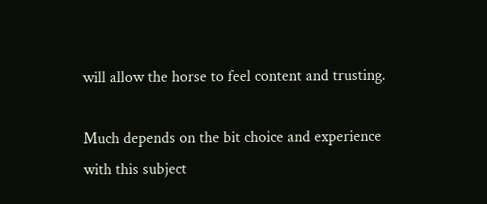will allow the horse to feel content and trusting.

Much depends on the bit choice and experience with this subject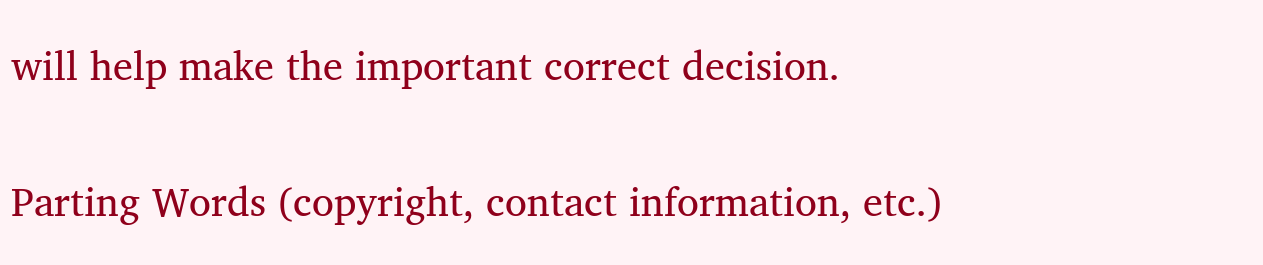will help make the important correct decision.

Parting Words (copyright, contact information, etc.)